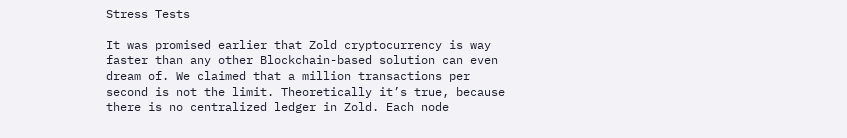Stress Tests

It was promised earlier that Zold cryptocurrency is way faster than any other Blockchain-based solution can even dream of. We claimed that a million transactions per second is not the limit. Theoretically it’s true, because there is no centralized ledger in Zold. Each node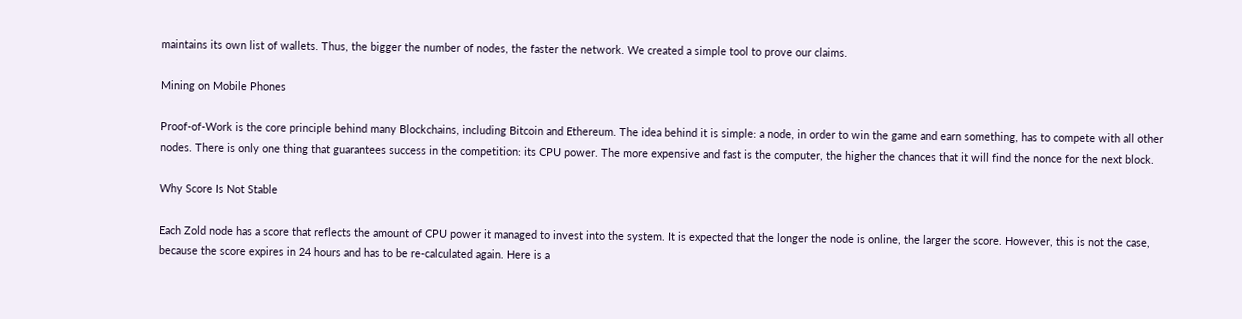maintains its own list of wallets. Thus, the bigger the number of nodes, the faster the network. We created a simple tool to prove our claims.

Mining on Mobile Phones

Proof-of-Work is the core principle behind many Blockchains, including Bitcoin and Ethereum. The idea behind it is simple: a node, in order to win the game and earn something, has to compete with all other nodes. There is only one thing that guarantees success in the competition: its CPU power. The more expensive and fast is the computer, the higher the chances that it will find the nonce for the next block.

Why Score Is Not Stable

Each Zold node has a score that reflects the amount of CPU power it managed to invest into the system. It is expected that the longer the node is online, the larger the score. However, this is not the case, because the score expires in 24 hours and has to be re-calculated again. Here is a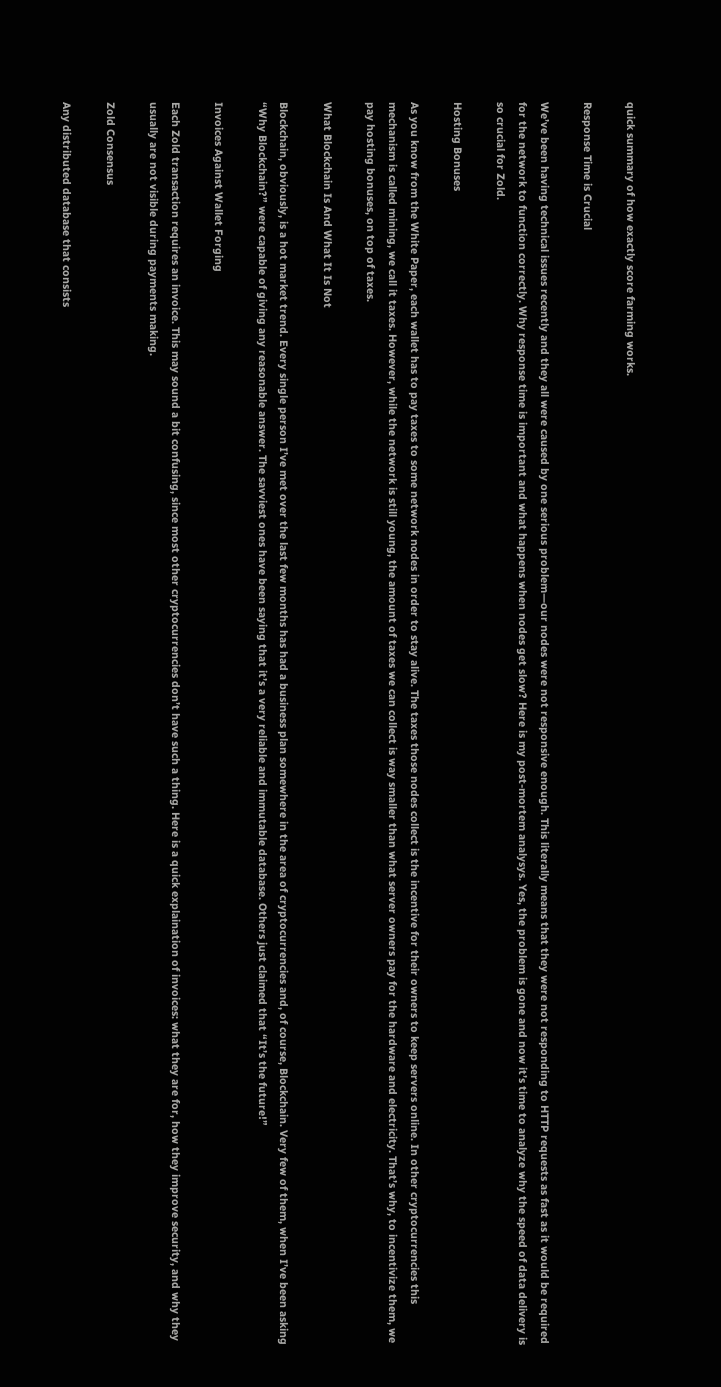quick summary of how exactly score farming works.

Response Time is Crucial

We’ve been having technical issues recently and they all were caused by one serious problem—our nodes were not responsive enough. This literally means that they were not responding to HTTP requests as fast as it would be required for the network to function correctly. Why response time is important and what happens when nodes get slow? Here is my post-mortem analysys. Yes, the problem is gone and now it’s time to analyze why the speed of data delivery is so crucial for Zold.

Hosting Bonuses

As you know from the White Paper, each wallet has to pay taxes to some network nodes in order to stay alive. The taxes those nodes collect is the incentive for their owners to keep servers online. In other cryptocurrencies this mechanism is called mining, we call it taxes. However, while the network is still young, the amount of taxes we can collect is way smaller than what server owners pay for the hardware and electricity. That’s why, to incentivize them, we pay hosting bonuses, on top of taxes.

What Blockchain Is And What It Is Not

Blockchain, obviously, is a hot market trend. Every single person I’ve met over the last few months has had a business plan somewhere in the area of cryptocurrencies and, of course, Blockchain. Very few of them, when I’ve been asking “Why Blockchain?” were capable of giving any reasonable answer. The savviest ones have been saying that it’s a very reliable and immutable database. Others just claimed that “It’s the future!”

Invoices Against Wallet Forging

Each Zold transaction requires an invoice. This may sound a bit confusing, since most other cryptocurrencies don’t have such a thing. Here is a quick explaination of invoices: what they are for, how they improve security, and why they usually are not visible during payments making.

Zold Consensus

Any distributed database that consists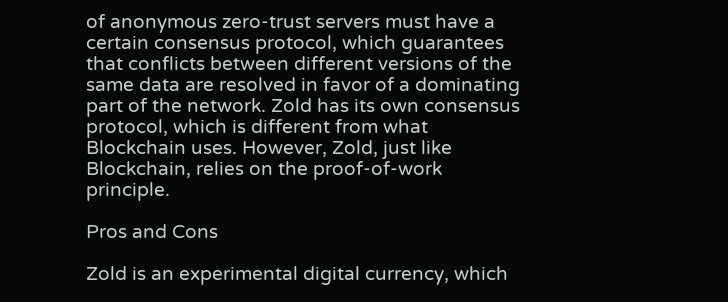of anonymous zero-trust servers must have a certain consensus protocol, which guarantees that conflicts between different versions of the same data are resolved in favor of a dominating part of the network. Zold has its own consensus protocol, which is different from what Blockchain uses. However, Zold, just like Blockchain, relies on the proof-of-work principle.

Pros and Cons

Zold is an experimental digital currency, which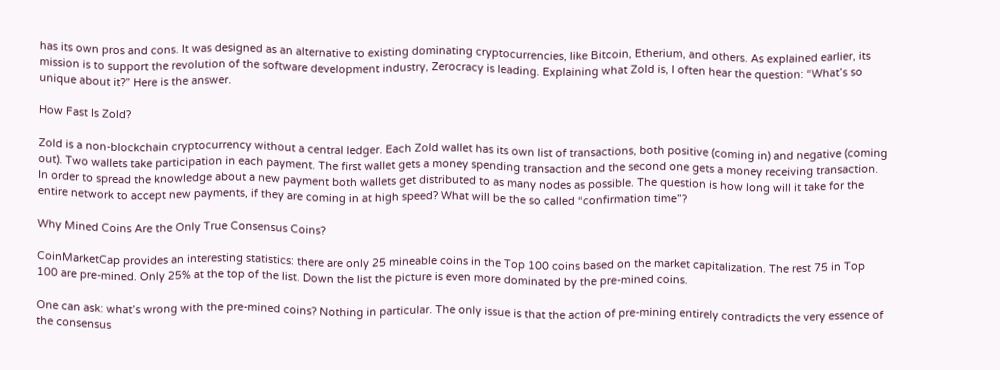has its own pros and cons. It was designed as an alternative to existing dominating cryptocurrencies, like Bitcoin, Etherium, and others. As explained earlier, its mission is to support the revolution of the software development industry, Zerocracy is leading. Explaining what Zold is, I often hear the question: “What’s so unique about it?” Here is the answer.

How Fast Is Zold?

Zold is a non-blockchain cryptocurrency without a central ledger. Each Zold wallet has its own list of transactions, both positive (coming in) and negative (coming out). Two wallets take participation in each payment. The first wallet gets a money spending transaction and the second one gets a money receiving transaction. In order to spread the knowledge about a new payment both wallets get distributed to as many nodes as possible. The question is how long will it take for the entire network to accept new payments, if they are coming in at high speed? What will be the so called “confirmation time”?

Why Mined Coins Are the Only True Consensus Coins?

CoinMarketCap provides an interesting statistics: there are only 25 mineable coins in the Top 100 coins based on the market capitalization. The rest 75 in Top 100 are pre-mined. Only 25% at the top of the list. Down the list the picture is even more dominated by the pre-mined coins.

One can ask: what’s wrong with the pre-mined coins? Nothing in particular. The only issue is that the action of pre-mining entirely contradicts the very essence of the consensus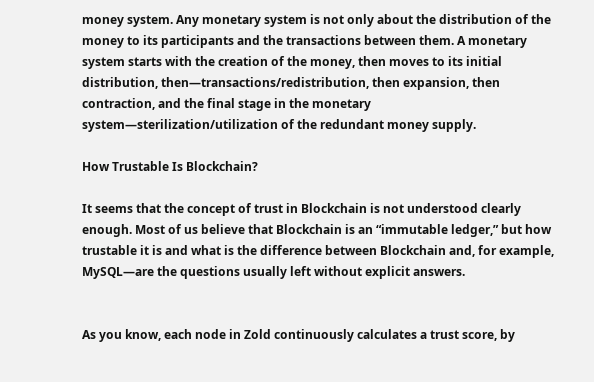money system. Any monetary system is not only about the distribution of the money to its participants and the transactions between them. A monetary system starts with the creation of the money, then moves to its initial distribution, then—transactions/redistribution, then expansion, then contraction, and the final stage in the monetary system—sterilization/utilization of the redundant money supply.

How Trustable Is Blockchain?

It seems that the concept of trust in Blockchain is not understood clearly enough. Most of us believe that Blockchain is an “immutable ledger,” but how trustable it is and what is the difference between Blockchain and, for example, MySQL—are the questions usually left without explicit answers.


As you know, each node in Zold continuously calculates a trust score, by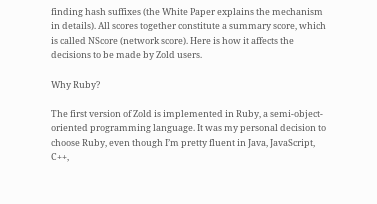finding hash suffixes (the White Paper explains the mechanism in details). All scores together constitute a summary score, which is called NScore (network score). Here is how it affects the decisions to be made by Zold users.

Why Ruby?

The first version of Zold is implemented in Ruby, a semi-object-oriented programming language. It was my personal decision to choose Ruby, even though I’m pretty fluent in Java, JavaScript, C++,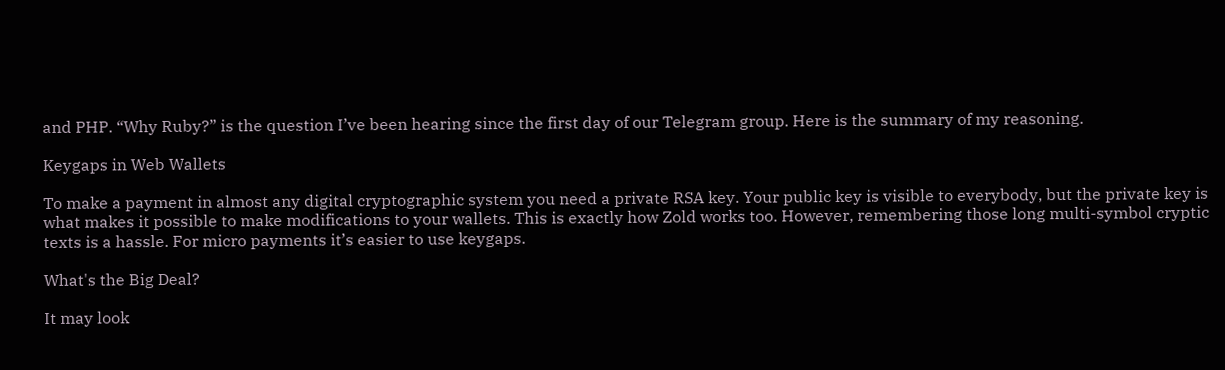and PHP. “Why Ruby?” is the question I’ve been hearing since the first day of our Telegram group. Here is the summary of my reasoning.

Keygaps in Web Wallets

To make a payment in almost any digital cryptographic system you need a private RSA key. Your public key is visible to everybody, but the private key is what makes it possible to make modifications to your wallets. This is exactly how Zold works too. However, remembering those long multi-symbol cryptic texts is a hassle. For micro payments it’s easier to use keygaps.

What's the Big Deal?

It may look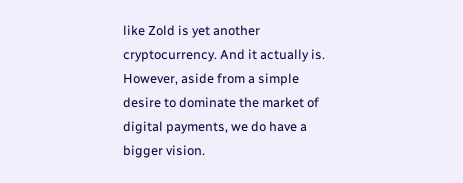like Zold is yet another cryptocurrency. And it actually is. However, aside from a simple desire to dominate the market of digital payments, we do have a bigger vision.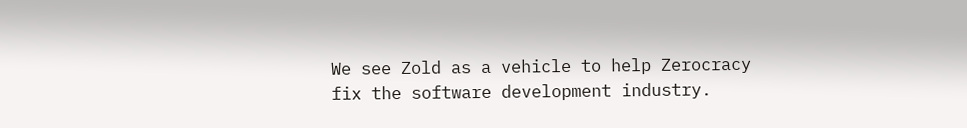We see Zold as a vehicle to help Zerocracy fix the software development industry.